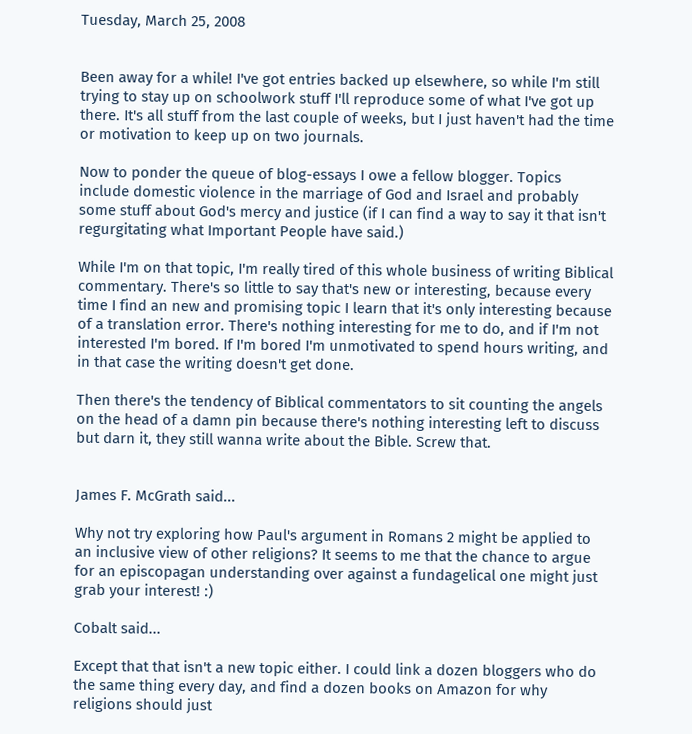Tuesday, March 25, 2008


Been away for a while! I've got entries backed up elsewhere, so while I'm still trying to stay up on schoolwork stuff I'll reproduce some of what I've got up there. It's all stuff from the last couple of weeks, but I just haven't had the time or motivation to keep up on two journals.

Now to ponder the queue of blog-essays I owe a fellow blogger. Topics include domestic violence in the marriage of God and Israel and probably some stuff about God's mercy and justice (if I can find a way to say it that isn't regurgitating what Important People have said.)

While I'm on that topic, I'm really tired of this whole business of writing Biblical commentary. There's so little to say that's new or interesting, because every time I find an new and promising topic I learn that it's only interesting because of a translation error. There's nothing interesting for me to do, and if I'm not interested I'm bored. If I'm bored I'm unmotivated to spend hours writing, and in that case the writing doesn't get done.

Then there's the tendency of Biblical commentators to sit counting the angels on the head of a damn pin because there's nothing interesting left to discuss but darn it, they still wanna write about the Bible. Screw that.


James F. McGrath said...

Why not try exploring how Paul's argument in Romans 2 might be applied to an inclusive view of other religions? It seems to me that the chance to argue for an episcopagan understanding over against a fundagelical one might just grab your interest! :)

Cobalt said...

Except that that isn't a new topic either. I could link a dozen bloggers who do the same thing every day, and find a dozen books on Amazon for why religions should just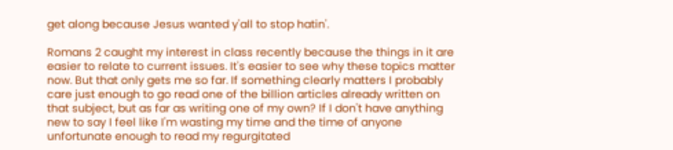get along because Jesus wanted y'all to stop hatin'.

Romans 2 caught my interest in class recently because the things in it are easier to relate to current issues. It's easier to see why these topics matter now. But that only gets me so far. If something clearly matters I probably care just enough to go read one of the billion articles already written on that subject, but as far as writing one of my own? If I don't have anything new to say I feel like I'm wasting my time and the time of anyone unfortunate enough to read my regurgitated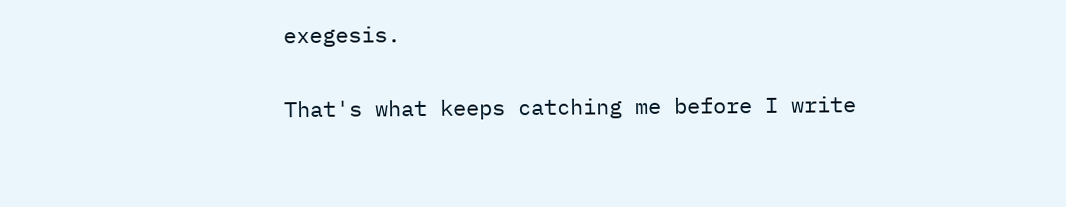exegesis.

That's what keeps catching me before I write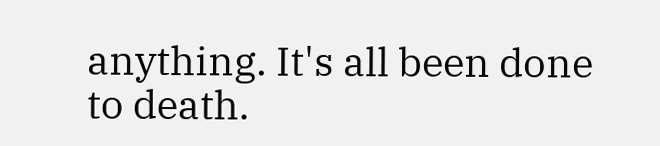anything. It's all been done to death.